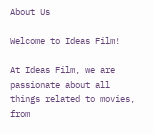About Us

Welcome to Ideas Film!

At Ideas Film, we are passionate about all things related to movies, from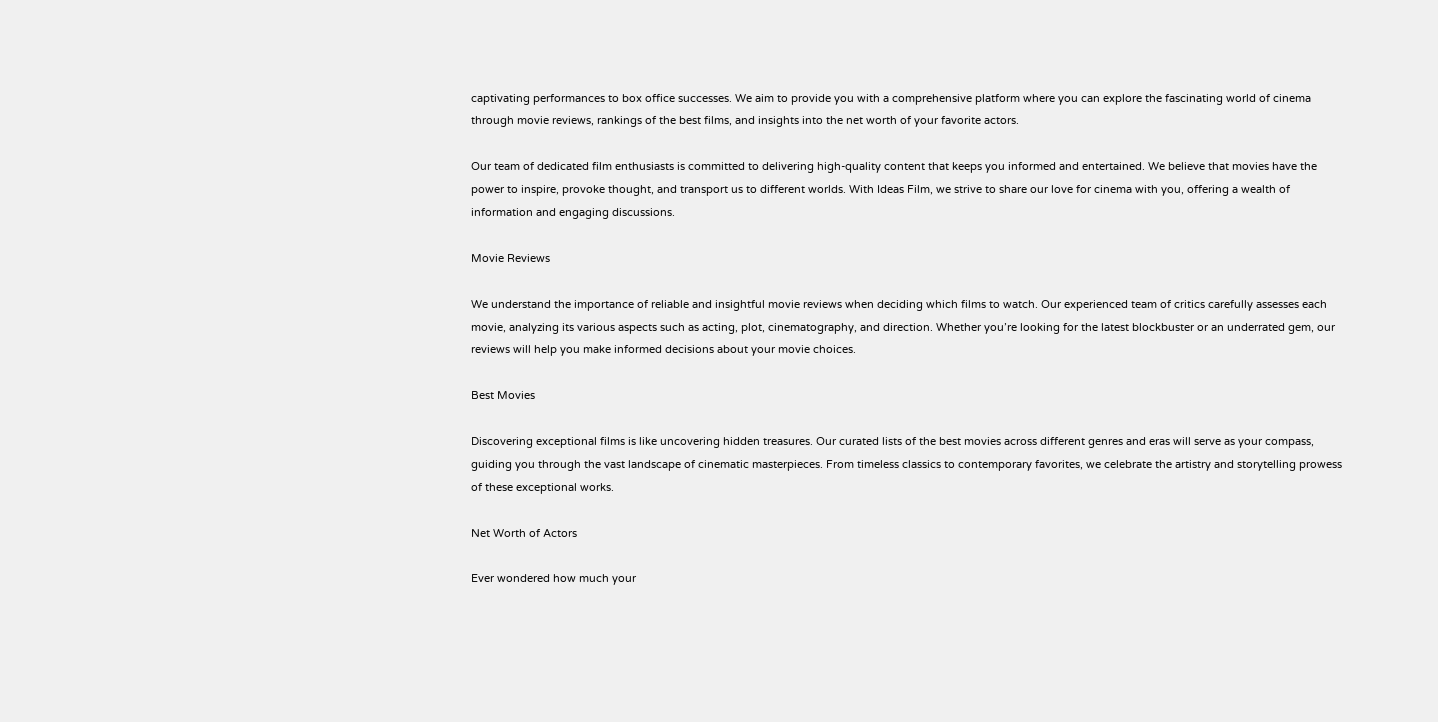captivating performances to box office successes. We aim to provide you with a comprehensive platform where you can explore the fascinating world of cinema through movie reviews, rankings of the best films, and insights into the net worth of your favorite actors.

Our team of dedicated film enthusiasts is committed to delivering high-quality content that keeps you informed and entertained. We believe that movies have the power to inspire, provoke thought, and transport us to different worlds. With Ideas Film, we strive to share our love for cinema with you, offering a wealth of information and engaging discussions.

Movie Reviews

We understand the importance of reliable and insightful movie reviews when deciding which films to watch. Our experienced team of critics carefully assesses each movie, analyzing its various aspects such as acting, plot, cinematography, and direction. Whether you’re looking for the latest blockbuster or an underrated gem, our reviews will help you make informed decisions about your movie choices.

Best Movies

Discovering exceptional films is like uncovering hidden treasures. Our curated lists of the best movies across different genres and eras will serve as your compass, guiding you through the vast landscape of cinematic masterpieces. From timeless classics to contemporary favorites, we celebrate the artistry and storytelling prowess of these exceptional works.

Net Worth of Actors

Ever wondered how much your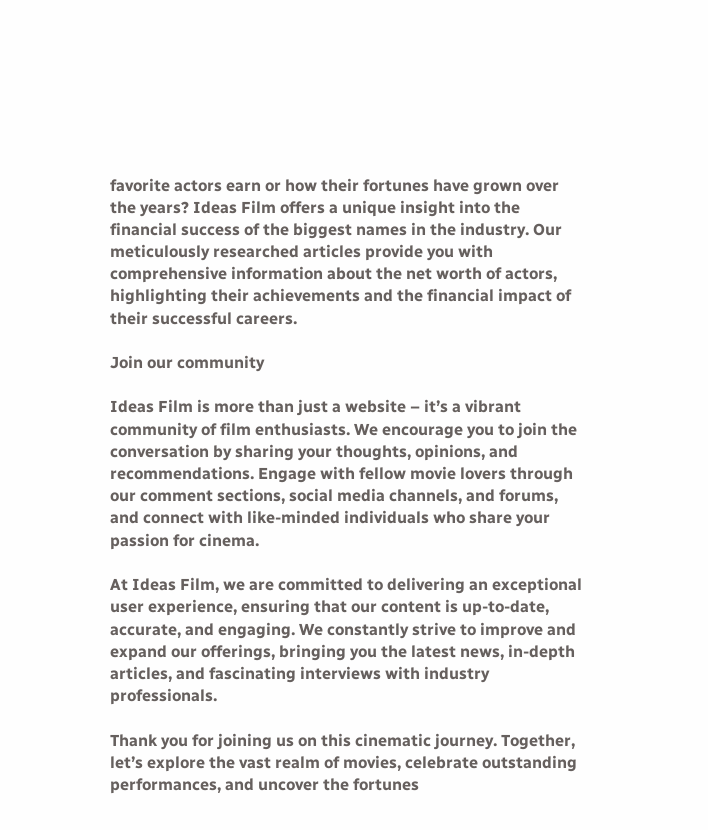favorite actors earn or how their fortunes have grown over the years? Ideas Film offers a unique insight into the financial success of the biggest names in the industry. Our meticulously researched articles provide you with comprehensive information about the net worth of actors, highlighting their achievements and the financial impact of their successful careers.

Join our community

Ideas Film is more than just a website – it’s a vibrant community of film enthusiasts. We encourage you to join the conversation by sharing your thoughts, opinions, and recommendations. Engage with fellow movie lovers through our comment sections, social media channels, and forums, and connect with like-minded individuals who share your passion for cinema.

At Ideas Film, we are committed to delivering an exceptional user experience, ensuring that our content is up-to-date, accurate, and engaging. We constantly strive to improve and expand our offerings, bringing you the latest news, in-depth articles, and fascinating interviews with industry professionals.

Thank you for joining us on this cinematic journey. Together, let’s explore the vast realm of movies, celebrate outstanding performances, and uncover the fortunes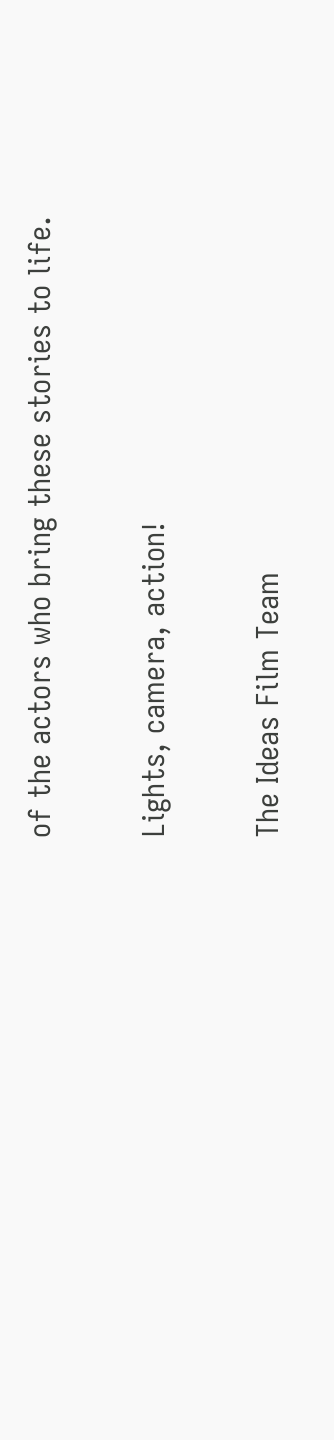of the actors who bring these stories to life.

Lights, camera, action!

The Ideas Film Team